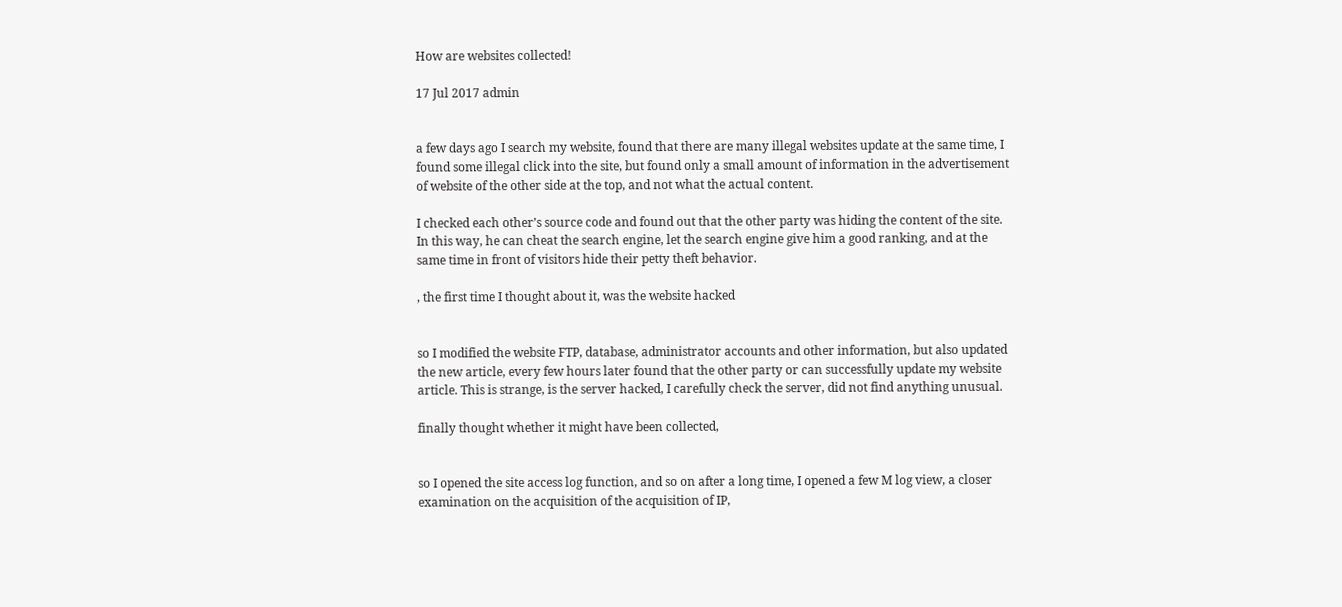How are websites collected!

17 Jul 2017 admin


a few days ago I search my website, found that there are many illegal websites update at the same time, I found some illegal click into the site, but found only a small amount of information in the advertisement of website of the other side at the top, and not what the actual content.

I checked each other’s source code and found out that the other party was hiding the content of the site. In this way, he can cheat the search engine, let the search engine give him a good ranking, and at the same time in front of visitors hide their petty theft behavior.

, the first time I thought about it, was the website hacked


so I modified the website FTP, database, administrator accounts and other information, but also updated the new article, every few hours later found that the other party or can successfully update my website article. This is strange, is the server hacked, I carefully check the server, did not find anything unusual.

finally thought whether it might have been collected,


so I opened the site access log function, and so on after a long time, I opened a few M log view, a closer examination on the acquisition of the acquisition of IP,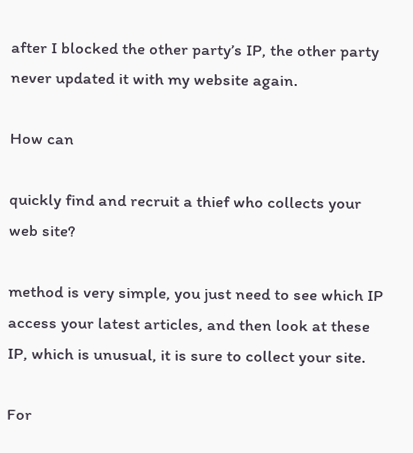after I blocked the other party’s IP, the other party never updated it with my website again.

How can

quickly find and recruit a thief who collects your web site?

method is very simple, you just need to see which IP access your latest articles, and then look at these IP, which is unusual, it is sure to collect your site.

For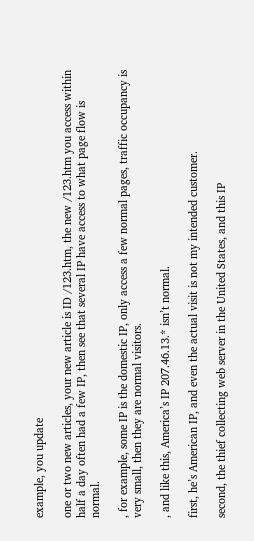example, you update

one or two new articles, your new article is ID /123.htm, the new /123.htm you access within half a day often had a few IP, then see that several IP have access to what page flow is normal.

, for example, some IP is the domestic IP, only access a few normal pages, traffic occupancy is very small, then they are normal visitors.

, and like this, America’s IP 207.46.13.* isn’t normal.

first, he’s American IP, and even the actual visit is not my intended customer.

second, the thief collecting web server in the United States, and this IP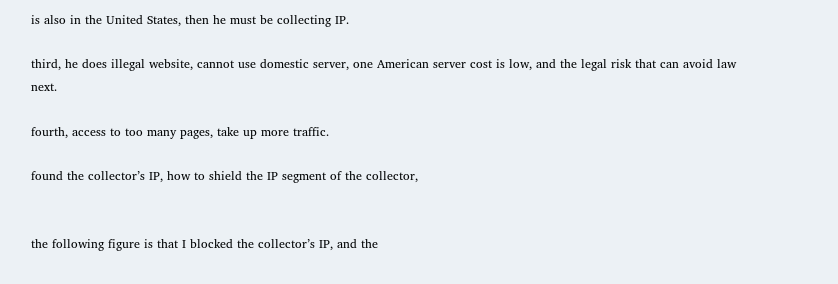is also in the United States, then he must be collecting IP.

third, he does illegal website, cannot use domestic server, one American server cost is low, and the legal risk that can avoid law next.

fourth, access to too many pages, take up more traffic.

found the collector’s IP, how to shield the IP segment of the collector,


the following figure is that I blocked the collector’s IP, and the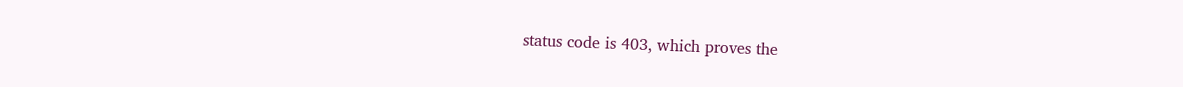status code is 403, which proves the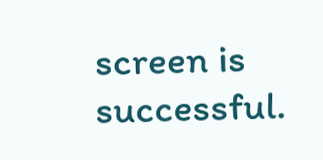screen is successful.